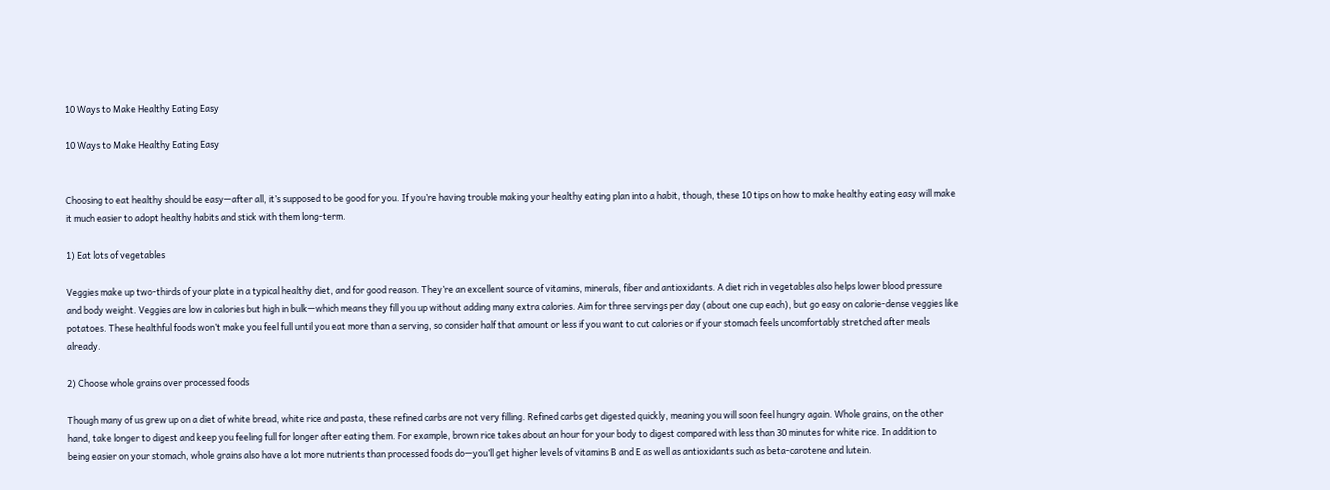10 Ways to Make Healthy Eating Easy

10 Ways to Make Healthy Eating Easy


Choosing to eat healthy should be easy—after all, it’s supposed to be good for you. If you’re having trouble making your healthy eating plan into a habit, though, these 10 tips on how to make healthy eating easy will make it much easier to adopt healthy habits and stick with them long-term.

1) Eat lots of vegetables

Veggies make up two-thirds of your plate in a typical healthy diet, and for good reason. They’re an excellent source of vitamins, minerals, fiber and antioxidants. A diet rich in vegetables also helps lower blood pressure and body weight. Veggies are low in calories but high in bulk—which means they fill you up without adding many extra calories. Aim for three servings per day (about one cup each), but go easy on calorie-dense veggies like potatoes. These healthful foods won’t make you feel full until you eat more than a serving, so consider half that amount or less if you want to cut calories or if your stomach feels uncomfortably stretched after meals already.

2) Choose whole grains over processed foods

Though many of us grew up on a diet of white bread, white rice and pasta, these refined carbs are not very filling. Refined carbs get digested quickly, meaning you will soon feel hungry again. Whole grains, on the other hand, take longer to digest and keep you feeling full for longer after eating them. For example, brown rice takes about an hour for your body to digest compared with less than 30 minutes for white rice. In addition to being easier on your stomach, whole grains also have a lot more nutrients than processed foods do—you’ll get higher levels of vitamins B and E as well as antioxidants such as beta-carotene and lutein.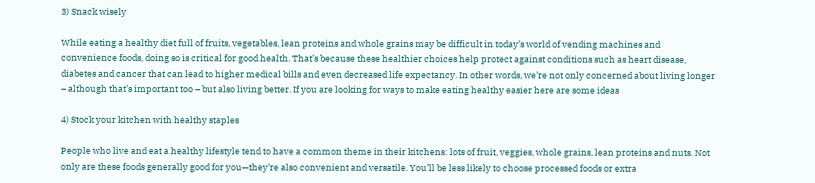3) Snack wisely

While eating a healthy diet full of fruits, vegetables, lean proteins and whole grains may be difficult in today’s world of vending machines and convenience foods, doing so is critical for good health. That’s because these healthier choices help protect against conditions such as heart disease, diabetes and cancer that can lead to higher medical bills and even decreased life expectancy. In other words, we’re not only concerned about living longer – although that’s important too – but also living better. If you are looking for ways to make eating healthy easier here are some ideas

4) Stock your kitchen with healthy staples

People who live and eat a healthy lifestyle tend to have a common theme in their kitchens: lots of fruit, veggies, whole grains, lean proteins and nuts. Not only are these foods generally good for you—they’re also convenient and versatile. You’ll be less likely to choose processed foods or extra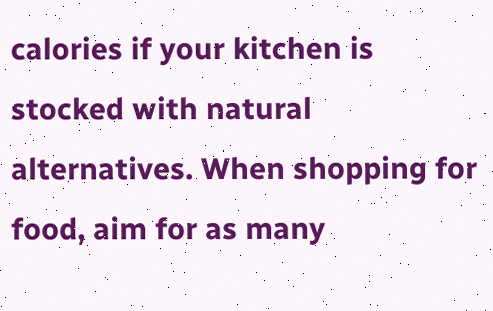calories if your kitchen is stocked with natural alternatives. When shopping for food, aim for as many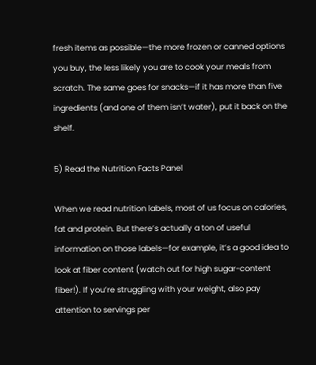fresh items as possible—the more frozen or canned options you buy, the less likely you are to cook your meals from scratch. The same goes for snacks—if it has more than five ingredients (and one of them isn’t water), put it back on the shelf.

5) Read the Nutrition Facts Panel

When we read nutrition labels, most of us focus on calories, fat and protein. But there’s actually a ton of useful information on those labels—for example, it’s a good idea to look at fiber content (watch out for high sugar-content fiber!). If you’re struggling with your weight, also pay attention to servings per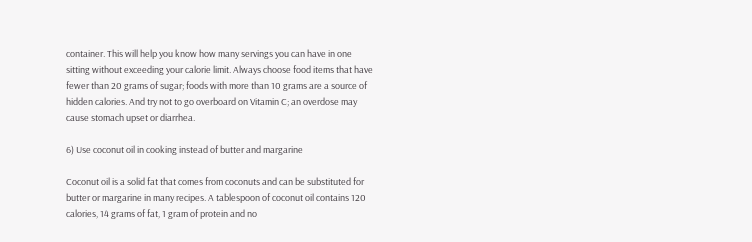container. This will help you know how many servings you can have in one sitting without exceeding your calorie limit. Always choose food items that have fewer than 20 grams of sugar; foods with more than 10 grams are a source of hidden calories. And try not to go overboard on Vitamin C; an overdose may cause stomach upset or diarrhea.

6) Use coconut oil in cooking instead of butter and margarine

Coconut oil is a solid fat that comes from coconuts and can be substituted for butter or margarine in many recipes. A tablespoon of coconut oil contains 120 calories, 14 grams of fat, 1 gram of protein and no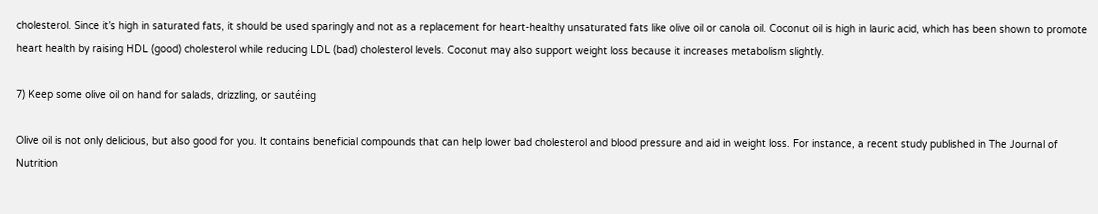cholesterol. Since it’s high in saturated fats, it should be used sparingly and not as a replacement for heart-healthy unsaturated fats like olive oil or canola oil. Coconut oil is high in lauric acid, which has been shown to promote heart health by raising HDL (good) cholesterol while reducing LDL (bad) cholesterol levels. Coconut may also support weight loss because it increases metabolism slightly.

7) Keep some olive oil on hand for salads, drizzling, or sautéing

Olive oil is not only delicious, but also good for you. It contains beneficial compounds that can help lower bad cholesterol and blood pressure and aid in weight loss. For instance, a recent study published in The Journal of Nutrition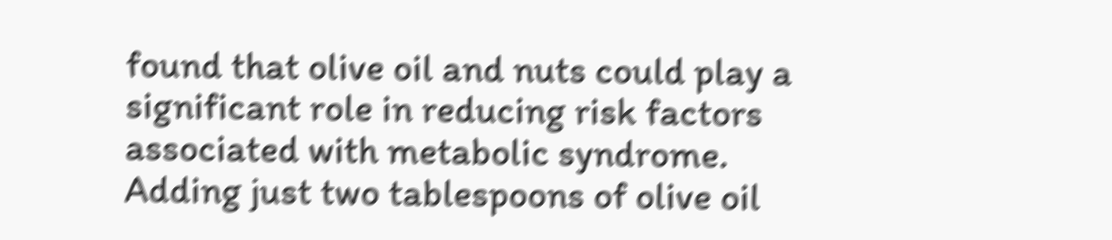found that olive oil and nuts could play a significant role in reducing risk factors associated with metabolic syndrome. Adding just two tablespoons of olive oil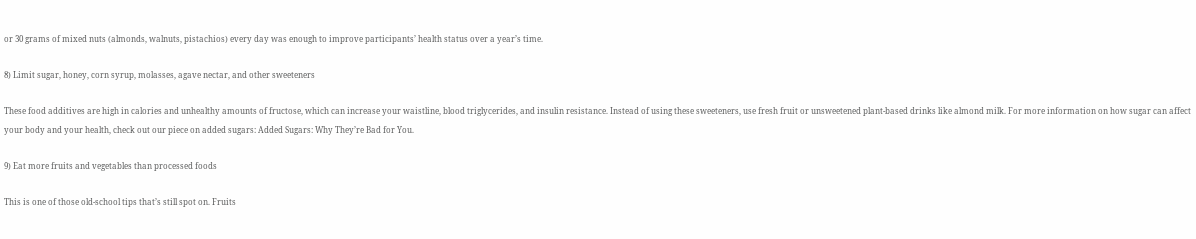or 30 grams of mixed nuts (almonds, walnuts, pistachios) every day was enough to improve participants’ health status over a year’s time.

8) Limit sugar, honey, corn syrup, molasses, agave nectar, and other sweeteners

These food additives are high in calories and unhealthy amounts of fructose, which can increase your waistline, blood triglycerides, and insulin resistance. Instead of using these sweeteners, use fresh fruit or unsweetened plant-based drinks like almond milk. For more information on how sugar can affect your body and your health, check out our piece on added sugars: Added Sugars: Why They’re Bad for You.

9) Eat more fruits and vegetables than processed foods

This is one of those old-school tips that’s still spot on. Fruits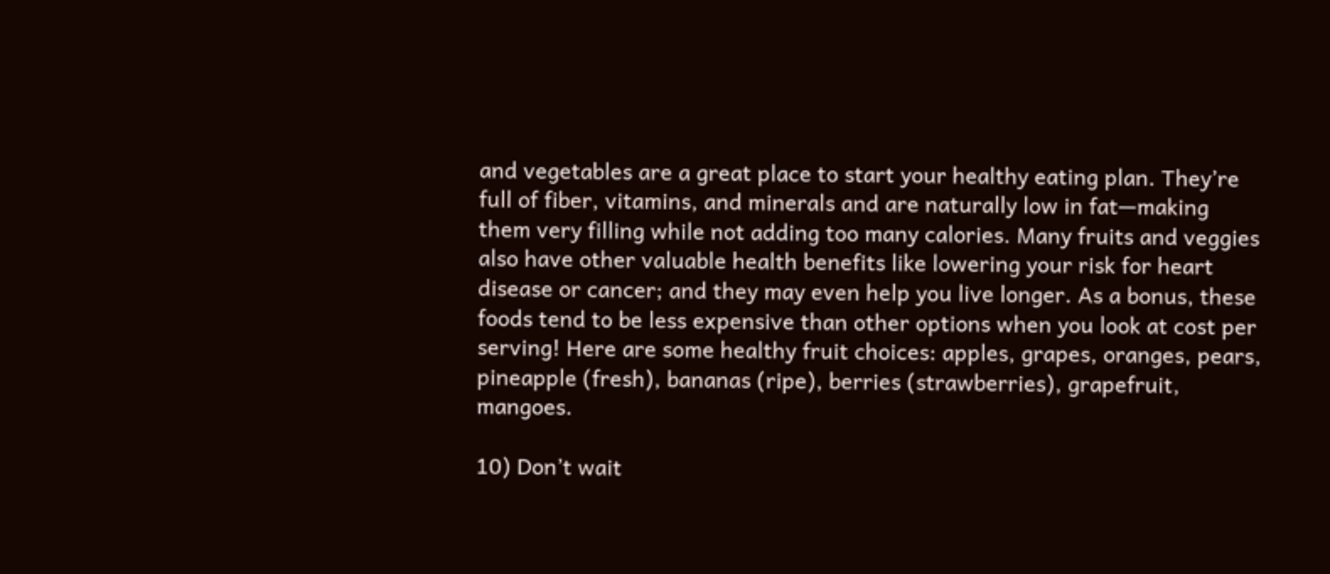and vegetables are a great place to start your healthy eating plan. They’re full of fiber, vitamins, and minerals and are naturally low in fat—making them very filling while not adding too many calories. Many fruits and veggies also have other valuable health benefits like lowering your risk for heart disease or cancer; and they may even help you live longer. As a bonus, these foods tend to be less expensive than other options when you look at cost per serving! Here are some healthy fruit choices: apples, grapes, oranges, pears, pineapple (fresh), bananas (ripe), berries (strawberries), grapefruit, mangoes.

10) Don’t wait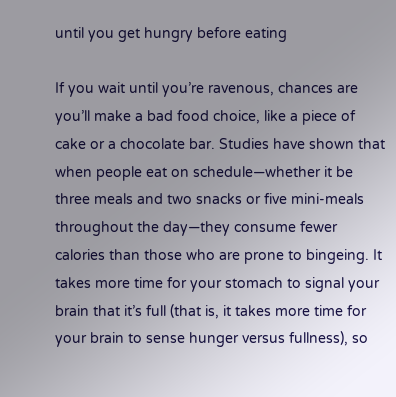until you get hungry before eating

If you wait until you’re ravenous, chances are you’ll make a bad food choice, like a piece of cake or a chocolate bar. Studies have shown that when people eat on schedule—whether it be three meals and two snacks or five mini-meals throughout the day—they consume fewer calories than those who are prone to bingeing. It takes more time for your stomach to signal your brain that it’s full (that is, it takes more time for your brain to sense hunger versus fullness), so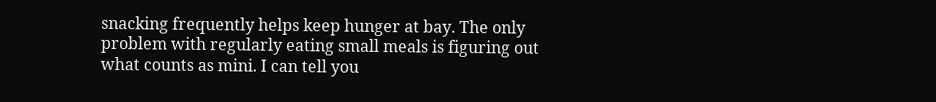snacking frequently helps keep hunger at bay. The only problem with regularly eating small meals is figuring out what counts as mini. I can tell you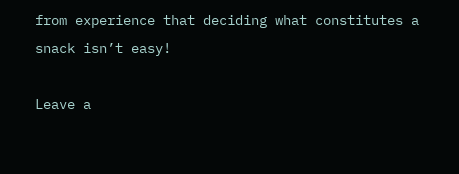from experience that deciding what constitutes a snack isn’t easy!

Leave a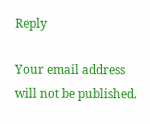Reply

Your email address will not be published.